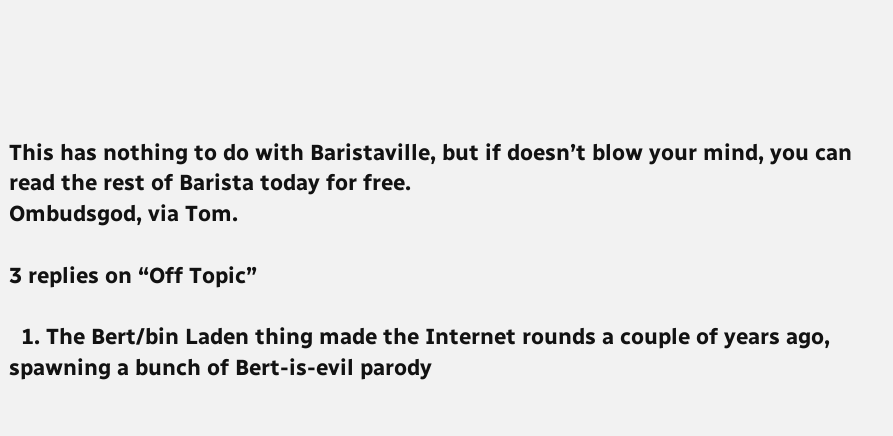This has nothing to do with Baristaville, but if doesn’t blow your mind, you can read the rest of Barista today for free.
Ombudsgod, via Tom.

3 replies on “Off Topic”

  1. The Bert/bin Laden thing made the Internet rounds a couple of years ago, spawning a bunch of Bert-is-evil parody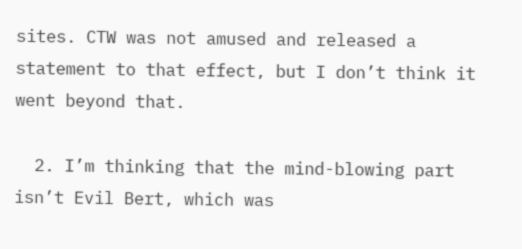sites. CTW was not amused and released a statement to that effect, but I don’t think it went beyond that.

  2. I’m thinking that the mind-blowing part isn’t Evil Bert, which was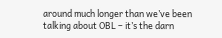around much longer than we’ve been talking about OBL – it’s the darn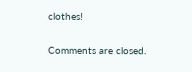clothes!

Comments are closed.